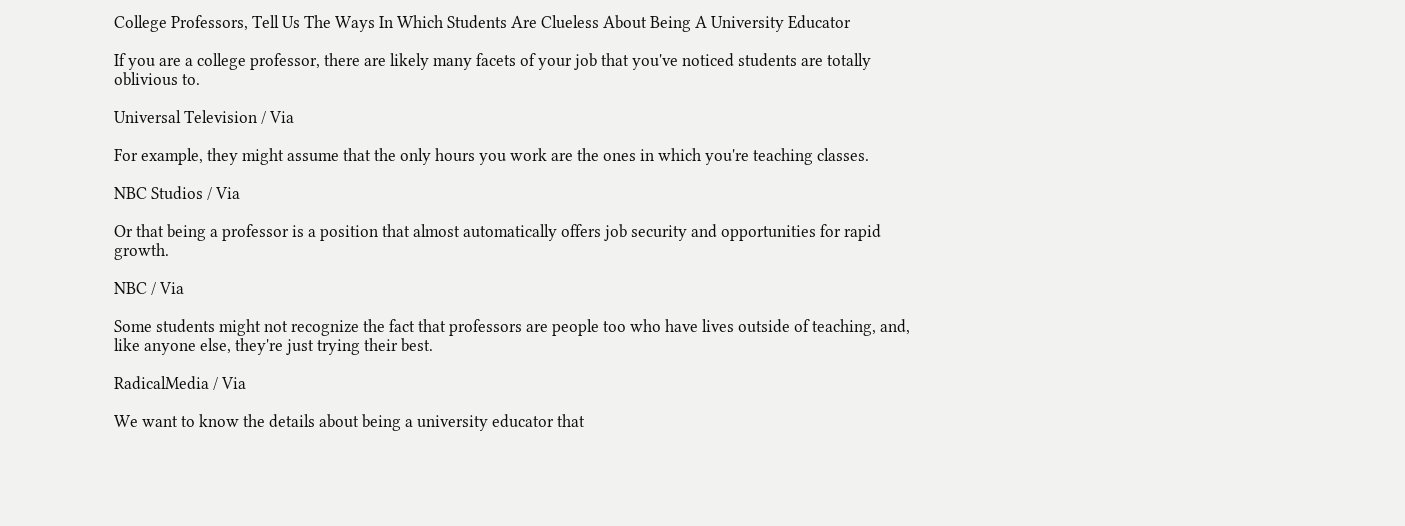College Professors, Tell Us The Ways In Which Students Are Clueless About Being A University Educator

If you are a college professor, there are likely many facets of your job that you've noticed students are totally oblivious to.

Universal Television / Via

For example, they might assume that the only hours you work are the ones in which you're teaching classes.

NBC Studios / Via

Or that being a professor is a position that almost automatically offers job security and opportunities for rapid growth.

NBC / Via

Some students might not recognize the fact that professors are people too who have lives outside of teaching, and, like anyone else, they're just trying their best.

RadicalMedia / Via

We want to know the details about being a university educator that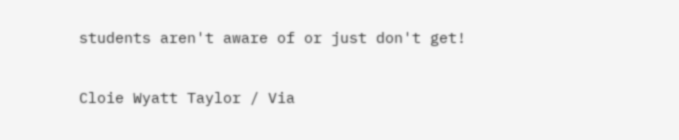students aren't aware of or just don't get!

Cloie Wyatt Taylor / Via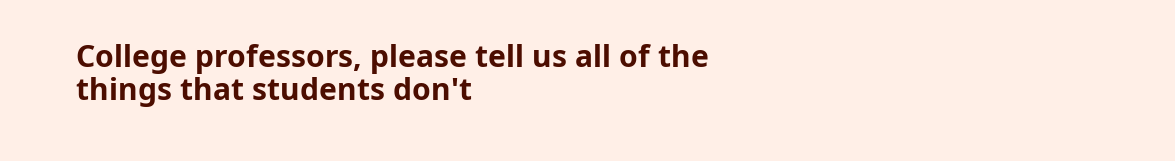College professors, please tell us all of the things that students don't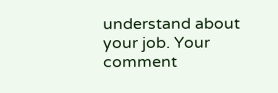understand about your job. Your comment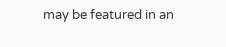may be featured in an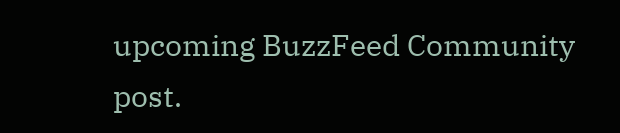upcoming BuzzFeed Community post.